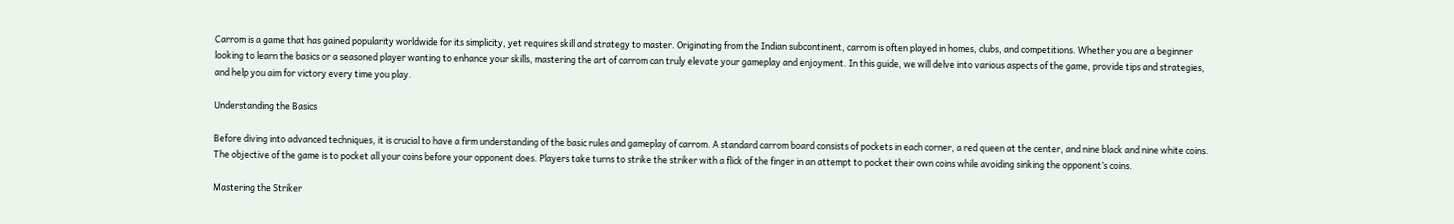Carrom is a game that has gained popularity worldwide for its simplicity, yet requires skill and strategy to master. Originating from the Indian subcontinent, carrom is often played in homes, clubs, and competitions. Whether you are a beginner looking to learn the basics or a seasoned player wanting to enhance your skills, mastering the art of carrom can truly elevate your gameplay and enjoyment. In this guide, we will delve into various aspects of the game, provide tips and strategies, and help you aim for victory every time you play.

Understanding the Basics

Before diving into advanced techniques, it is crucial to have a firm understanding of the basic rules and gameplay of carrom. A standard carrom board consists of pockets in each corner, a red queen at the center, and nine black and nine white coins. The objective of the game is to pocket all your coins before your opponent does. Players take turns to strike the striker with a flick of the finger in an attempt to pocket their own coins while avoiding sinking the opponent’s coins.

Mastering the Striker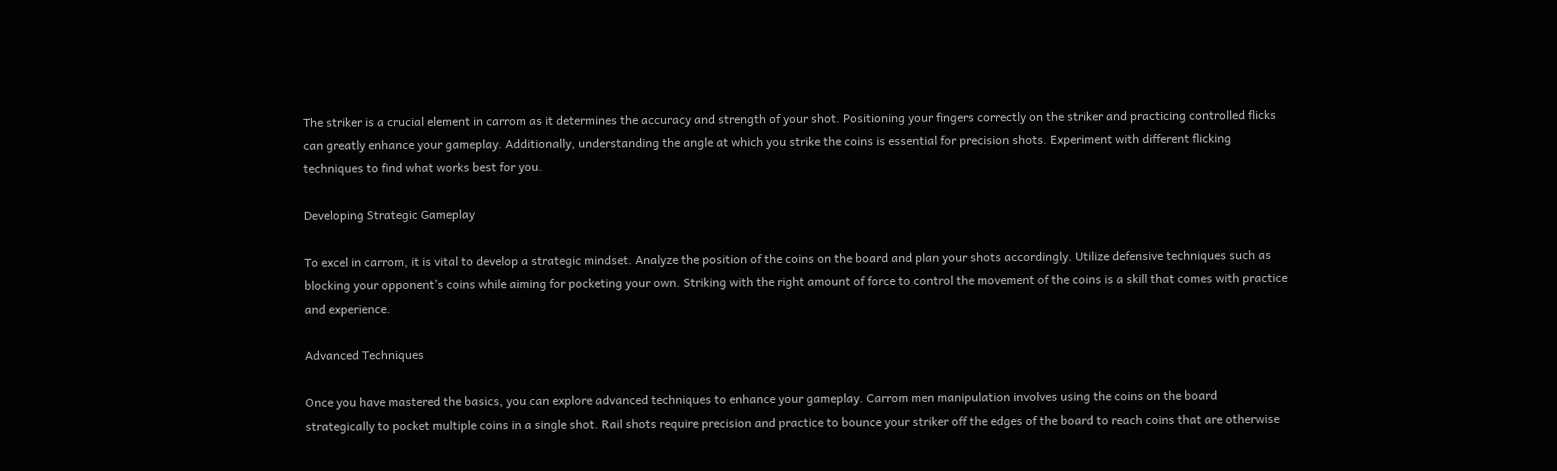The striker is a crucial element in carrom as it determines the accuracy and strength of your shot. Positioning your fingers correctly on the striker and practicing controlled flicks can greatly enhance your gameplay. Additionally, understanding the angle at which you strike the coins is essential for precision shots. Experiment with different flicking techniques to find what works best for you.

Developing Strategic Gameplay

To excel in carrom, it is vital to develop a strategic mindset. Analyze the position of the coins on the board and plan your shots accordingly. Utilize defensive techniques such as blocking your opponent’s coins while aiming for pocketing your own. Striking with the right amount of force to control the movement of the coins is a skill that comes with practice and experience.

Advanced Techniques

Once you have mastered the basics, you can explore advanced techniques to enhance your gameplay. Carrom men manipulation involves using the coins on the board strategically to pocket multiple coins in a single shot. Rail shots require precision and practice to bounce your striker off the edges of the board to reach coins that are otherwise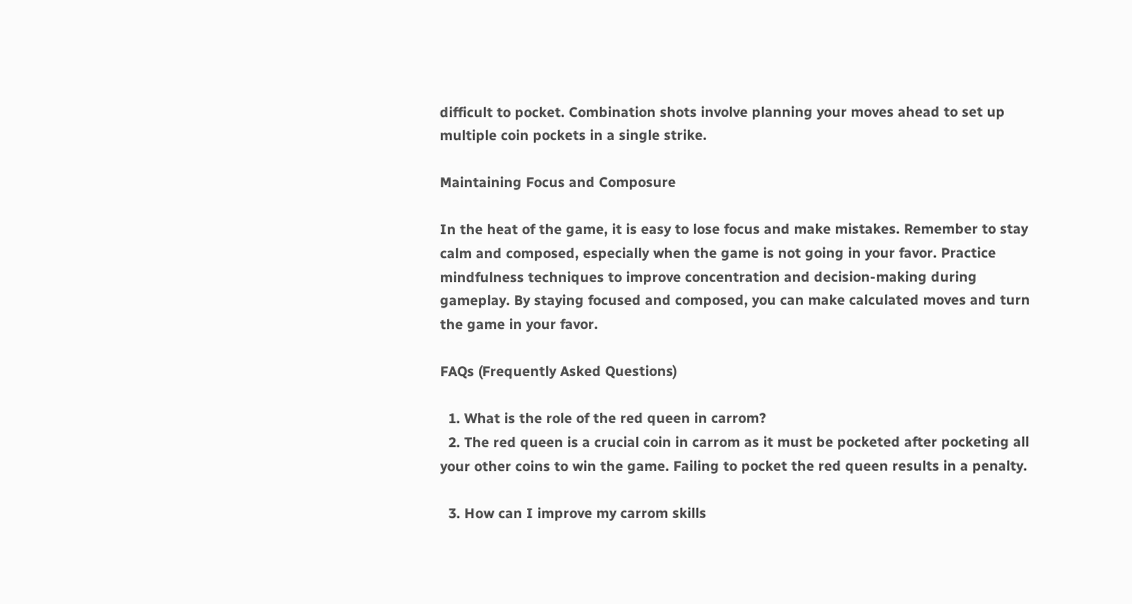difficult to pocket. Combination shots involve planning your moves ahead to set up multiple coin pockets in a single strike.

Maintaining Focus and Composure

In the heat of the game, it is easy to lose focus and make mistakes. Remember to stay calm and composed, especially when the game is not going in your favor. Practice mindfulness techniques to improve concentration and decision-making during gameplay. By staying focused and composed, you can make calculated moves and turn the game in your favor.

FAQs (Frequently Asked Questions)

  1. What is the role of the red queen in carrom?
  2. The red queen is a crucial coin in carrom as it must be pocketed after pocketing all your other coins to win the game. Failing to pocket the red queen results in a penalty.

  3. How can I improve my carrom skills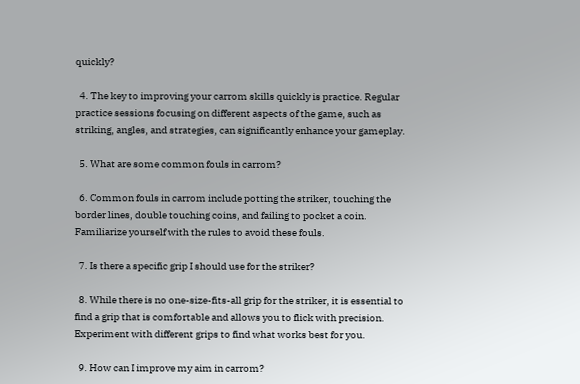quickly?

  4. The key to improving your carrom skills quickly is practice. Regular practice sessions focusing on different aspects of the game, such as striking, angles, and strategies, can significantly enhance your gameplay.

  5. What are some common fouls in carrom?

  6. Common fouls in carrom include potting the striker, touching the border lines, double touching coins, and failing to pocket a coin. Familiarize yourself with the rules to avoid these fouls.

  7. Is there a specific grip I should use for the striker?

  8. While there is no one-size-fits-all grip for the striker, it is essential to find a grip that is comfortable and allows you to flick with precision. Experiment with different grips to find what works best for you.

  9. How can I improve my aim in carrom?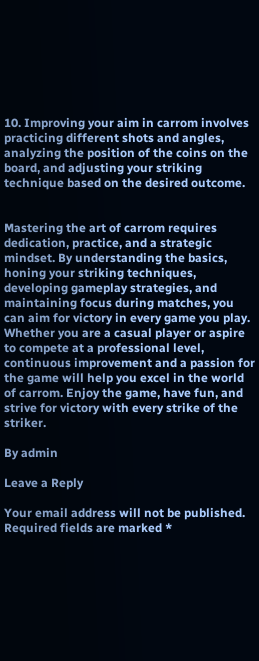10. Improving your aim in carrom involves practicing different shots and angles, analyzing the position of the coins on the board, and adjusting your striking technique based on the desired outcome.


Mastering the art of carrom requires dedication, practice, and a strategic mindset. By understanding the basics, honing your striking techniques, developing gameplay strategies, and maintaining focus during matches, you can aim for victory in every game you play. Whether you are a casual player or aspire to compete at a professional level, continuous improvement and a passion for the game will help you excel in the world of carrom. Enjoy the game, have fun, and strive for victory with every strike of the striker.

By admin

Leave a Reply

Your email address will not be published. Required fields are marked *